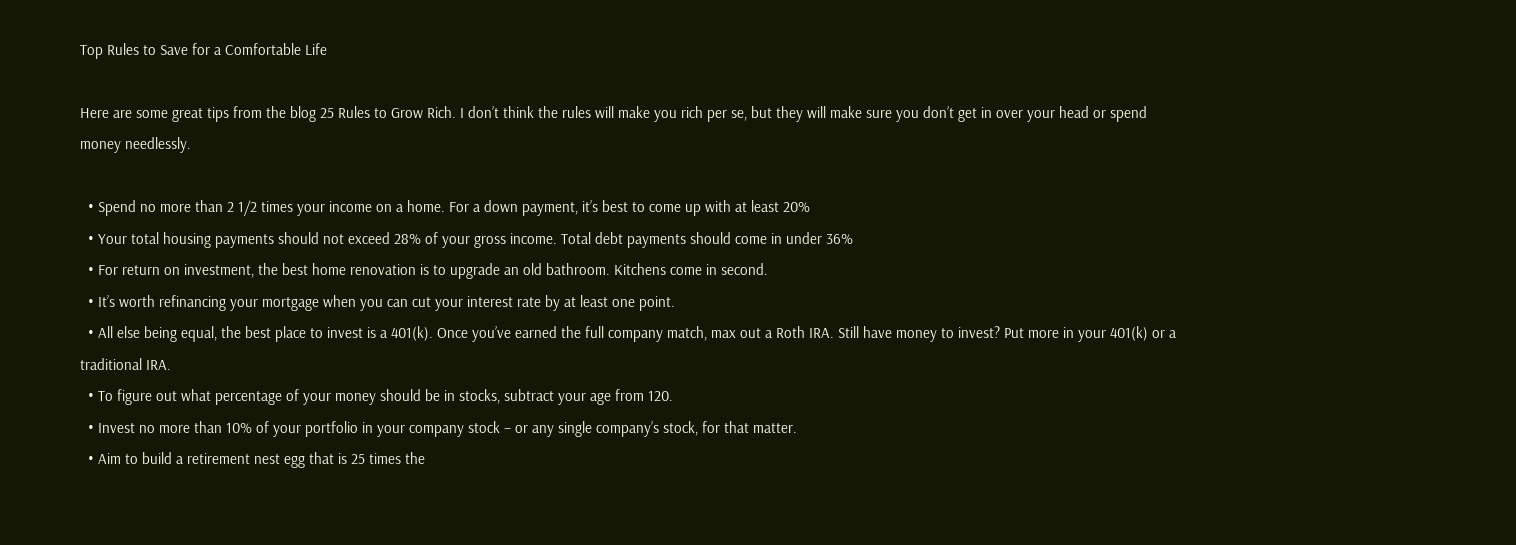Top Rules to Save for a Comfortable Life

Here are some great tips from the blog 25 Rules to Grow Rich. I don’t think the rules will make you rich per se, but they will make sure you don’t get in over your head or spend money needlessly.

  • Spend no more than 2 1/2 times your income on a home. For a down payment, it’s best to come up with at least 20%
  • Your total housing payments should not exceed 28% of your gross income. Total debt payments should come in under 36%
  • For return on investment, the best home renovation is to upgrade an old bathroom. Kitchens come in second.
  • It’s worth refinancing your mortgage when you can cut your interest rate by at least one point.
  • All else being equal, the best place to invest is a 401(k). Once you’ve earned the full company match, max out a Roth IRA. Still have money to invest? Put more in your 401(k) or a traditional IRA.
  • To figure out what percentage of your money should be in stocks, subtract your age from 120.
  • Invest no more than 10% of your portfolio in your company stock – or any single company’s stock, for that matter.
  • Aim to build a retirement nest egg that is 25 times the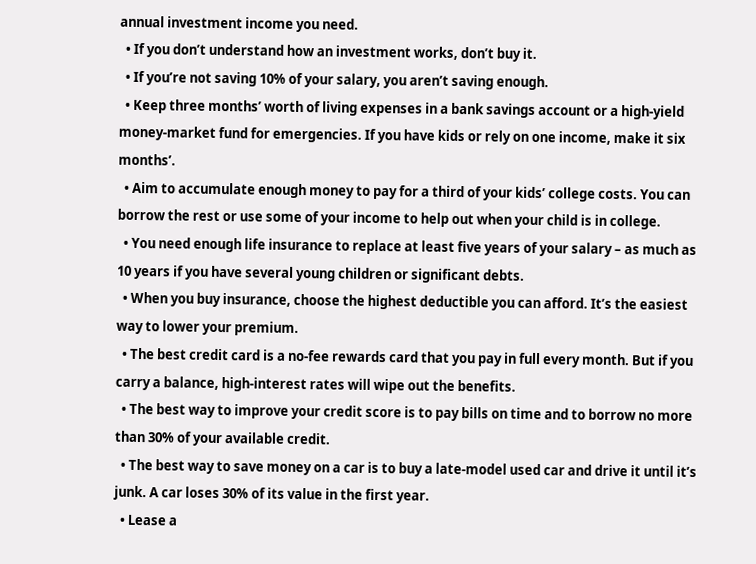annual investment income you need.
  • If you don’t understand how an investment works, don’t buy it.
  • If you’re not saving 10% of your salary, you aren’t saving enough.
  • Keep three months’ worth of living expenses in a bank savings account or a high-yield money-market fund for emergencies. If you have kids or rely on one income, make it six months’.
  • Aim to accumulate enough money to pay for a third of your kids’ college costs. You can borrow the rest or use some of your income to help out when your child is in college.
  • You need enough life insurance to replace at least five years of your salary – as much as 10 years if you have several young children or significant debts.
  • When you buy insurance, choose the highest deductible you can afford. It’s the easiest way to lower your premium.
  • The best credit card is a no-fee rewards card that you pay in full every month. But if you carry a balance, high-interest rates will wipe out the benefits.
  • The best way to improve your credit score is to pay bills on time and to borrow no more than 30% of your available credit.
  • The best way to save money on a car is to buy a late-model used car and drive it until it’s junk. A car loses 30% of its value in the first year.
  • Lease a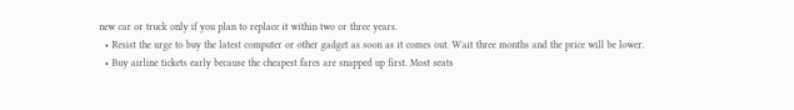new car or truck only if you plan to replace it within two or three years.
  • Resist the urge to buy the latest computer or other gadget as soon as it comes out. Wait three months and the price will be lower.
  • Buy airline tickets early because the cheapest fares are snapped up first. Most seats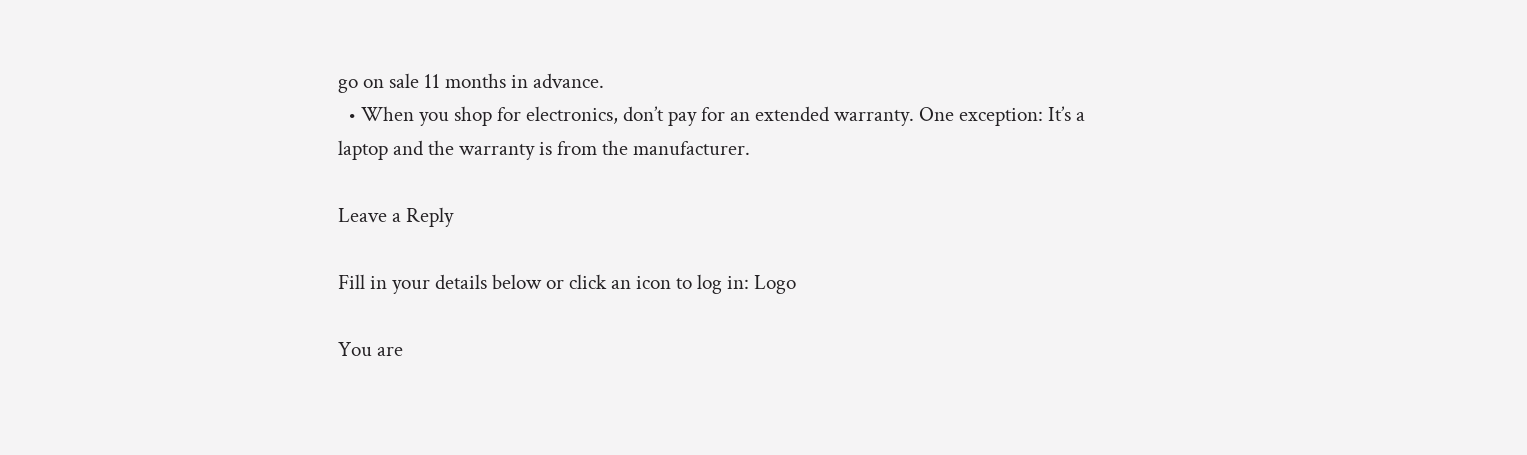go on sale 11 months in advance.
  • When you shop for electronics, don’t pay for an extended warranty. One exception: It’s a laptop and the warranty is from the manufacturer.

Leave a Reply

Fill in your details below or click an icon to log in: Logo

You are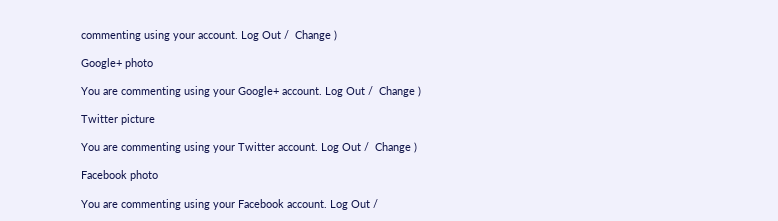commenting using your account. Log Out /  Change )

Google+ photo

You are commenting using your Google+ account. Log Out /  Change )

Twitter picture

You are commenting using your Twitter account. Log Out /  Change )

Facebook photo

You are commenting using your Facebook account. Log Out /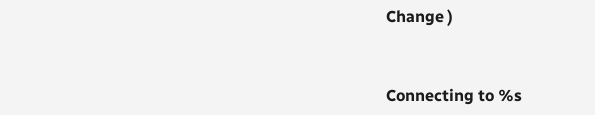Change )


Connecting to %s